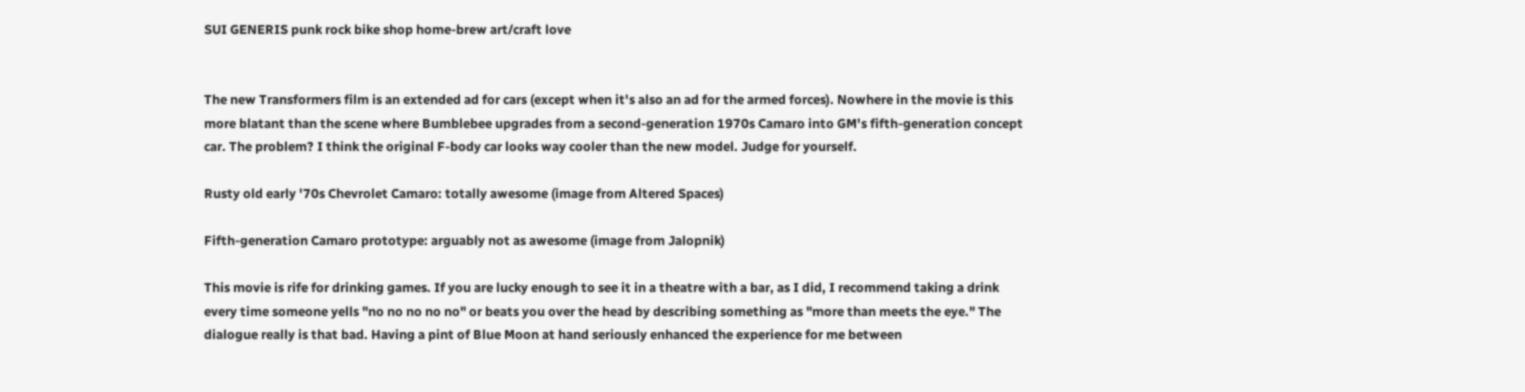SUI GENERIS punk rock bike shop home-brew art/craft love


The new Transformers film is an extended ad for cars (except when it's also an ad for the armed forces). Nowhere in the movie is this more blatant than the scene where Bumblebee upgrades from a second-generation 1970s Camaro into GM's fifth-generation concept car. The problem? I think the original F-body car looks way cooler than the new model. Judge for yourself.

Rusty old early '70s Chevrolet Camaro: totally awesome (image from Altered Spaces)

Fifth-generation Camaro prototype: arguably not as awesome (image from Jalopnik)

This movie is rife for drinking games. If you are lucky enough to see it in a theatre with a bar, as I did, I recommend taking a drink every time someone yells "no no no no no" or beats you over the head by describing something as "more than meets the eye." The dialogue really is that bad. Having a pint of Blue Moon at hand seriously enhanced the experience for me between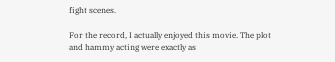fight scenes.

For the record, I actually enjoyed this movie. The plot and hammy acting were exactly as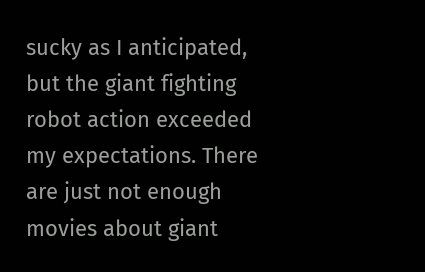sucky as I anticipated, but the giant fighting robot action exceeded my expectations. There are just not enough movies about giant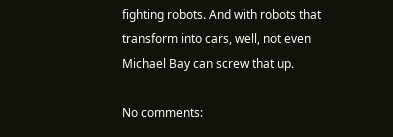fighting robots. And with robots that transform into cars, well, not even Michael Bay can screw that up.

No comments: